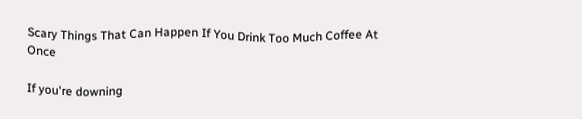Scary Things That Can Happen If You Drink Too Much Coffee At Once

If you're downing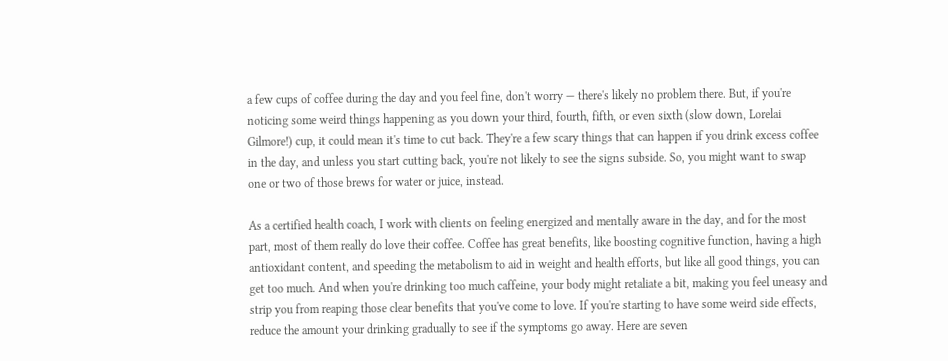a few cups of coffee during the day and you feel fine, don't worry — there's likely no problem there. But, if you're noticing some weird things happening as you down your third, fourth, fifth, or even sixth (slow down, Lorelai Gilmore!) cup, it could mean it's time to cut back. They're a few scary things that can happen if you drink excess coffee in the day, and unless you start cutting back, you're not likely to see the signs subside. So, you might want to swap one or two of those brews for water or juice, instead.

As a certified health coach, I work with clients on feeling energized and mentally aware in the day, and for the most part, most of them really do love their coffee. Coffee has great benefits, like boosting cognitive function, having a high antioxidant content, and speeding the metabolism to aid in weight and health efforts, but like all good things, you can get too much. And when you're drinking too much caffeine, your body might retaliate a bit, making you feel uneasy and strip you from reaping those clear benefits that you've come to love. If you're starting to have some weird side effects, reduce the amount your drinking gradually to see if the symptoms go away. Here are seven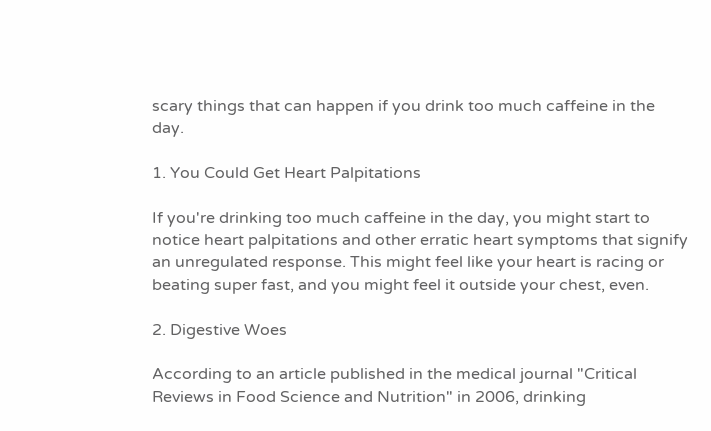scary things that can happen if you drink too much caffeine in the day.

1. You Could Get Heart Palpitations

If you're drinking too much caffeine in the day, you might start to notice heart palpitations and other erratic heart symptoms that signify an unregulated response. This might feel like your heart is racing or beating super fast, and you might feel it outside your chest, even.

2. Digestive Woes

According to an article published in the medical journal "Critical Reviews in Food Science and Nutrition" in 2006, drinking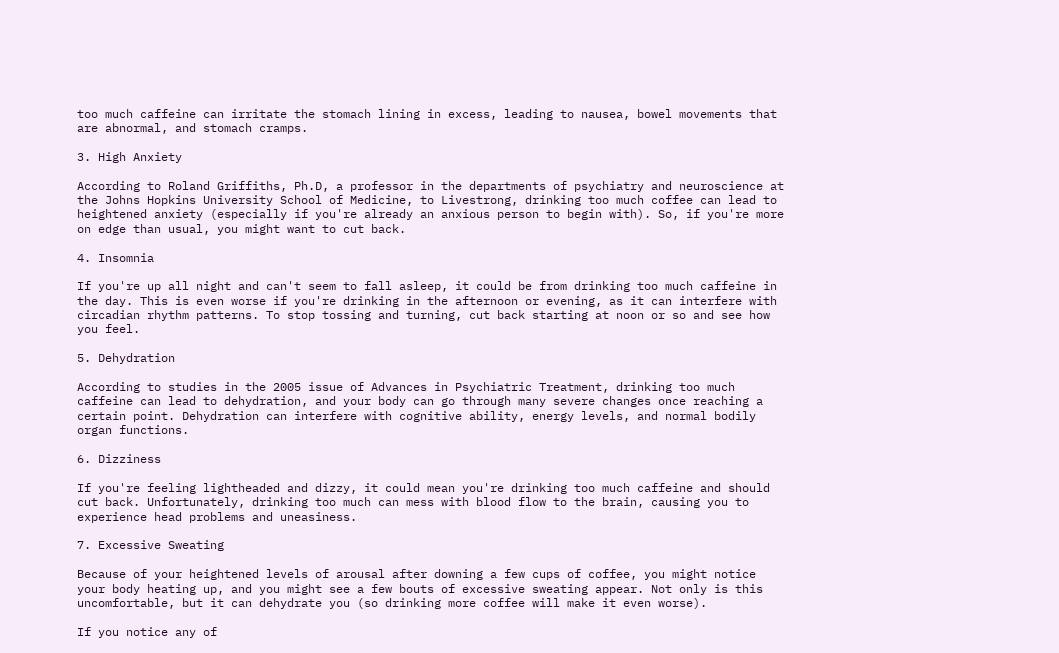too much caffeine can irritate the stomach lining in excess, leading to nausea, bowel movements that are abnormal, and stomach cramps.

3. High Anxiety

According to Roland Griffiths, Ph.D, a professor in the departments of psychiatry and neuroscience at the Johns Hopkins University School of Medicine, to Livestrong, drinking too much coffee can lead to heightened anxiety (especially if you're already an anxious person to begin with). So, if you're more on edge than usual, you might want to cut back.

4. Insomnia

If you're up all night and can't seem to fall asleep, it could be from drinking too much caffeine in the day. This is even worse if you're drinking in the afternoon or evening, as it can interfere with circadian rhythm patterns. To stop tossing and turning, cut back starting at noon or so and see how you feel.

5. Dehydration

According to studies in the 2005 issue of Advances in Psychiatric Treatment, drinking too much caffeine can lead to dehydration, and your body can go through many severe changes once reaching a certain point. Dehydration can interfere with cognitive ability, energy levels, and normal bodily organ functions.

6. Dizziness

If you're feeling lightheaded and dizzy, it could mean you're drinking too much caffeine and should cut back. Unfortunately, drinking too much can mess with blood flow to the brain, causing you to experience head problems and uneasiness.

7. Excessive Sweating

Because of your heightened levels of arousal after downing a few cups of coffee, you might notice your body heating up, and you might see a few bouts of excessive sweating appear. Not only is this uncomfortable, but it can dehydrate you (so drinking more coffee will make it even worse).

If you notice any of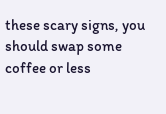these scary signs, you should swap some coffee or less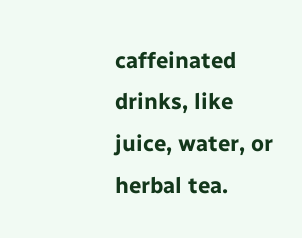caffeinated drinks, like juice, water, or herbal tea.